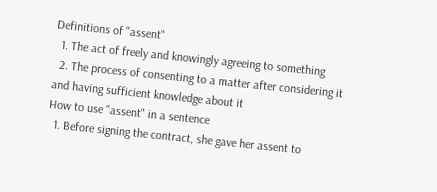Definitions of "assent"
  1. The act of freely and knowingly agreeing to something
  2. The process of consenting to a matter after considering it and having sufficient knowledge about it
How to use "assent" in a sentence
  1. Before signing the contract, she gave her assent to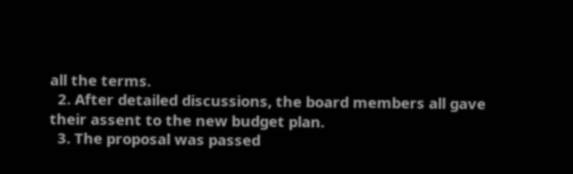all the terms.
  2. After detailed discussions, the board members all gave their assent to the new budget plan.
  3. The proposal was passed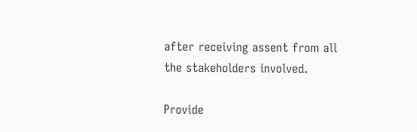after receiving assent from all the stakeholders involved.

Provide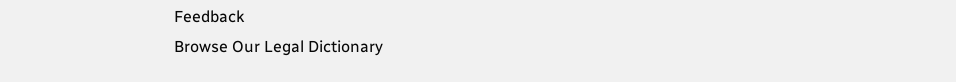Feedback
Browse Our Legal Dictionary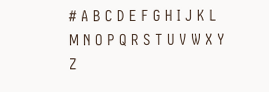# A B C D E F G H I J K L M N O P Q R S T U V W X Y Z